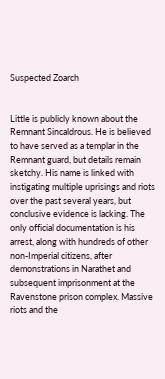Suspected Zoarch


Little is publicly known about the Remnant Sincaldrous. He is believed to have served as a templar in the Remnant guard, but details remain sketchy. His name is linked with instigating multiple uprisings and riots over the past several years, but conclusive evidence is lacking. The only official documentation is his arrest, along with hundreds of other non-Imperial citizens, after demonstrations in Narathet and subsequent imprisonment at the Ravenstone prison complex. Massive riots and the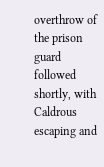overthrow of the prison guard followed shortly, with Caldrous escaping and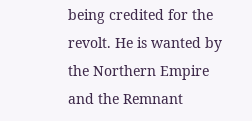being credited for the revolt. He is wanted by the Northern Empire and the Remnant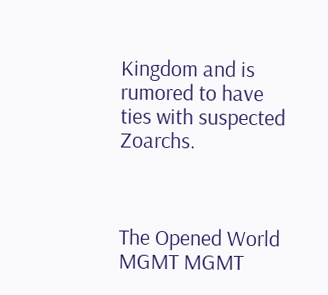Kingdom and is rumored to have ties with suspected Zoarchs.



The Opened World MGMT MGMT